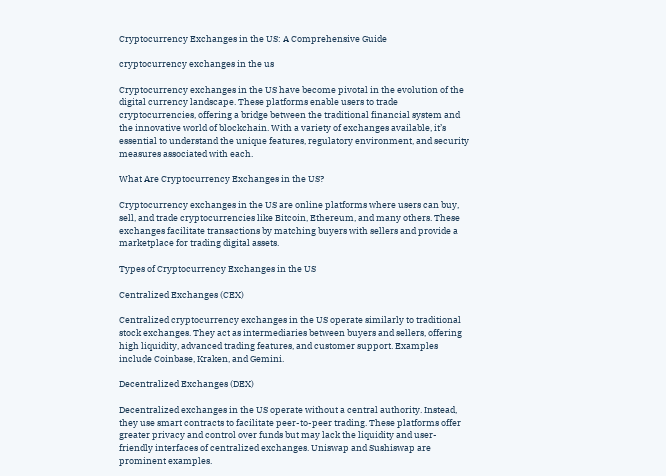Cryptocurrency Exchanges in the US: A Comprehensive Guide

cryptocurrency exchanges in the us

Cryptocurrency exchanges in the US have become pivotal in the evolution of the digital currency landscape. These platforms enable users to trade cryptocurrencies, offering a bridge between the traditional financial system and the innovative world of blockchain. With a variety of exchanges available, it’s essential to understand the unique features, regulatory environment, and security measures associated with each.

What Are Cryptocurrency Exchanges in the US?

Cryptocurrency exchanges in the US are online platforms where users can buy, sell, and trade cryptocurrencies like Bitcoin, Ethereum, and many others. These exchanges facilitate transactions by matching buyers with sellers and provide a marketplace for trading digital assets.

Types of Cryptocurrency Exchanges in the US

Centralized Exchanges (CEX)

Centralized cryptocurrency exchanges in the US operate similarly to traditional stock exchanges. They act as intermediaries between buyers and sellers, offering high liquidity, advanced trading features, and customer support. Examples include Coinbase, Kraken, and Gemini.

Decentralized Exchanges (DEX)

Decentralized exchanges in the US operate without a central authority. Instead, they use smart contracts to facilitate peer-to-peer trading. These platforms offer greater privacy and control over funds but may lack the liquidity and user-friendly interfaces of centralized exchanges. Uniswap and Sushiswap are prominent examples.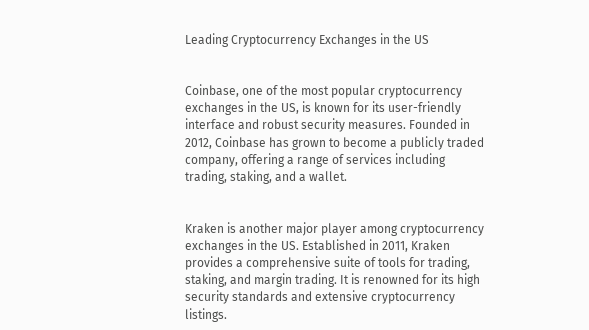Leading Cryptocurrency Exchanges in the US


Coinbase, one of the most popular cryptocurrency exchanges in the US, is known for its user-friendly interface and robust security measures. Founded in 2012, Coinbase has grown to become a publicly traded company, offering a range of services including trading, staking, and a wallet.


Kraken is another major player among cryptocurrency exchanges in the US. Established in 2011, Kraken provides a comprehensive suite of tools for trading, staking, and margin trading. It is renowned for its high security standards and extensive cryptocurrency listings.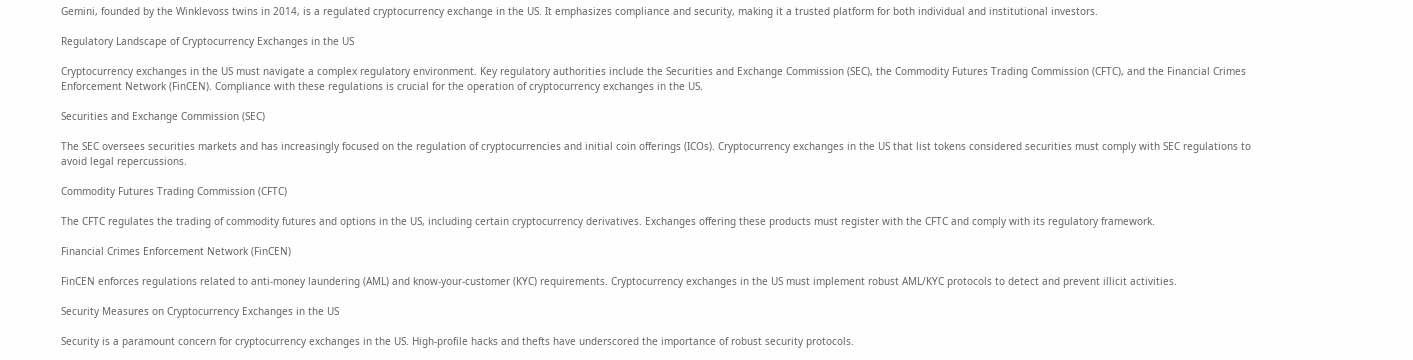Gemini, founded by the Winklevoss twins in 2014, is a regulated cryptocurrency exchange in the US. It emphasizes compliance and security, making it a trusted platform for both individual and institutional investors.

Regulatory Landscape of Cryptocurrency Exchanges in the US

Cryptocurrency exchanges in the US must navigate a complex regulatory environment. Key regulatory authorities include the Securities and Exchange Commission (SEC), the Commodity Futures Trading Commission (CFTC), and the Financial Crimes Enforcement Network (FinCEN). Compliance with these regulations is crucial for the operation of cryptocurrency exchanges in the US.

Securities and Exchange Commission (SEC)

The SEC oversees securities markets and has increasingly focused on the regulation of cryptocurrencies and initial coin offerings (ICOs). Cryptocurrency exchanges in the US that list tokens considered securities must comply with SEC regulations to avoid legal repercussions.

Commodity Futures Trading Commission (CFTC)

The CFTC regulates the trading of commodity futures and options in the US, including certain cryptocurrency derivatives. Exchanges offering these products must register with the CFTC and comply with its regulatory framework.

Financial Crimes Enforcement Network (FinCEN)

FinCEN enforces regulations related to anti-money laundering (AML) and know-your-customer (KYC) requirements. Cryptocurrency exchanges in the US must implement robust AML/KYC protocols to detect and prevent illicit activities.

Security Measures on Cryptocurrency Exchanges in the US

Security is a paramount concern for cryptocurrency exchanges in the US. High-profile hacks and thefts have underscored the importance of robust security protocols.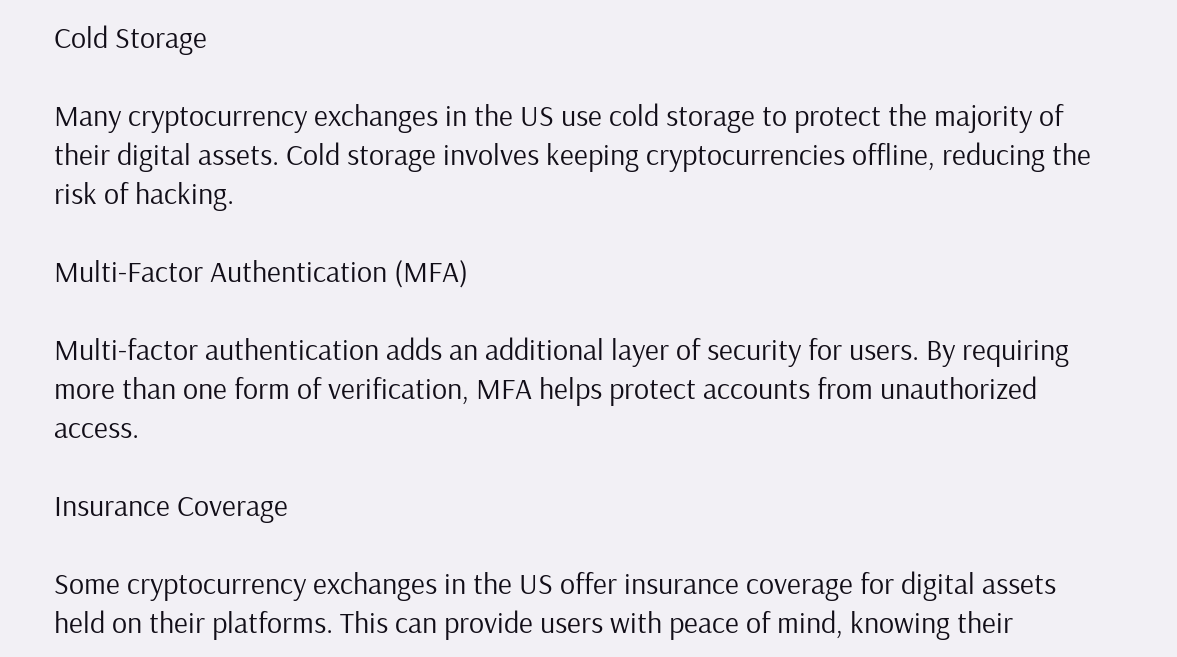Cold Storage

Many cryptocurrency exchanges in the US use cold storage to protect the majority of their digital assets. Cold storage involves keeping cryptocurrencies offline, reducing the risk of hacking.

Multi-Factor Authentication (MFA)

Multi-factor authentication adds an additional layer of security for users. By requiring more than one form of verification, MFA helps protect accounts from unauthorized access.

Insurance Coverage

Some cryptocurrency exchanges in the US offer insurance coverage for digital assets held on their platforms. This can provide users with peace of mind, knowing their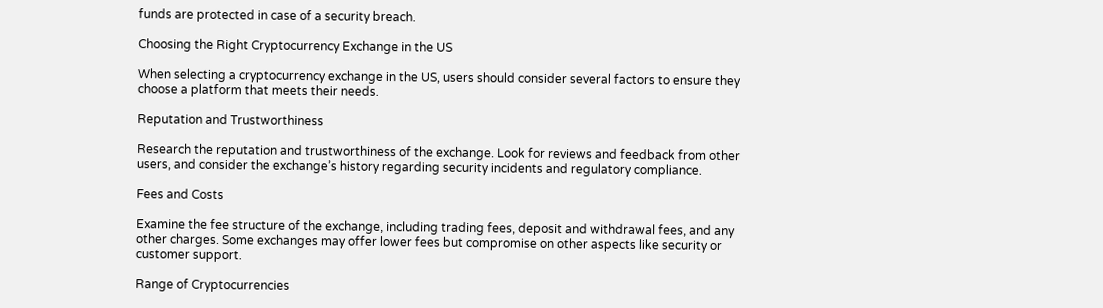funds are protected in case of a security breach.

Choosing the Right Cryptocurrency Exchange in the US

When selecting a cryptocurrency exchange in the US, users should consider several factors to ensure they choose a platform that meets their needs.

Reputation and Trustworthiness

Research the reputation and trustworthiness of the exchange. Look for reviews and feedback from other users, and consider the exchange’s history regarding security incidents and regulatory compliance.

Fees and Costs

Examine the fee structure of the exchange, including trading fees, deposit and withdrawal fees, and any other charges. Some exchanges may offer lower fees but compromise on other aspects like security or customer support.

Range of Cryptocurrencies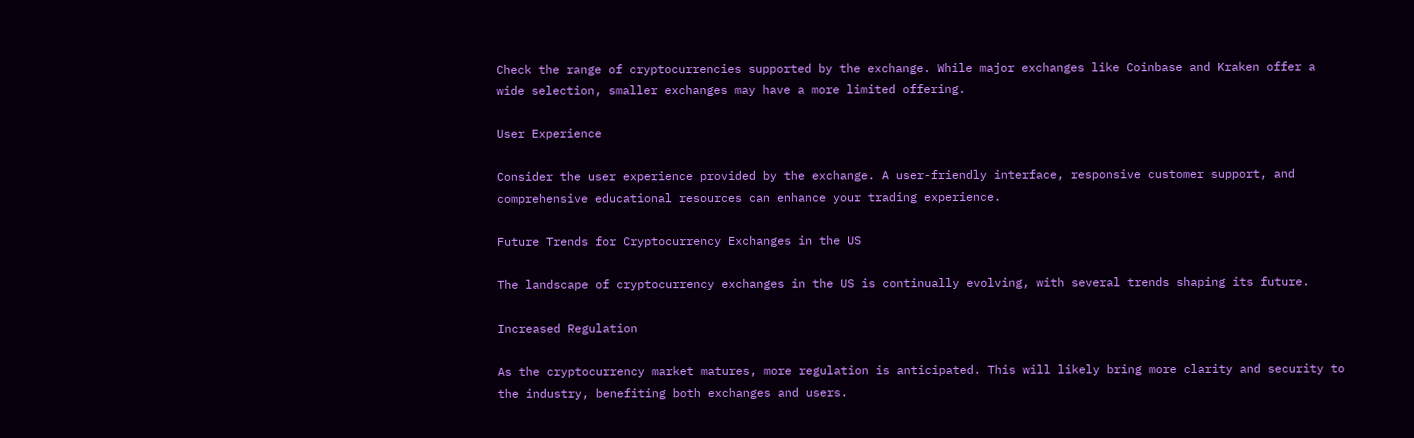Check the range of cryptocurrencies supported by the exchange. While major exchanges like Coinbase and Kraken offer a wide selection, smaller exchanges may have a more limited offering.

User Experience

Consider the user experience provided by the exchange. A user-friendly interface, responsive customer support, and comprehensive educational resources can enhance your trading experience.

Future Trends for Cryptocurrency Exchanges in the US

The landscape of cryptocurrency exchanges in the US is continually evolving, with several trends shaping its future.

Increased Regulation

As the cryptocurrency market matures, more regulation is anticipated. This will likely bring more clarity and security to the industry, benefiting both exchanges and users.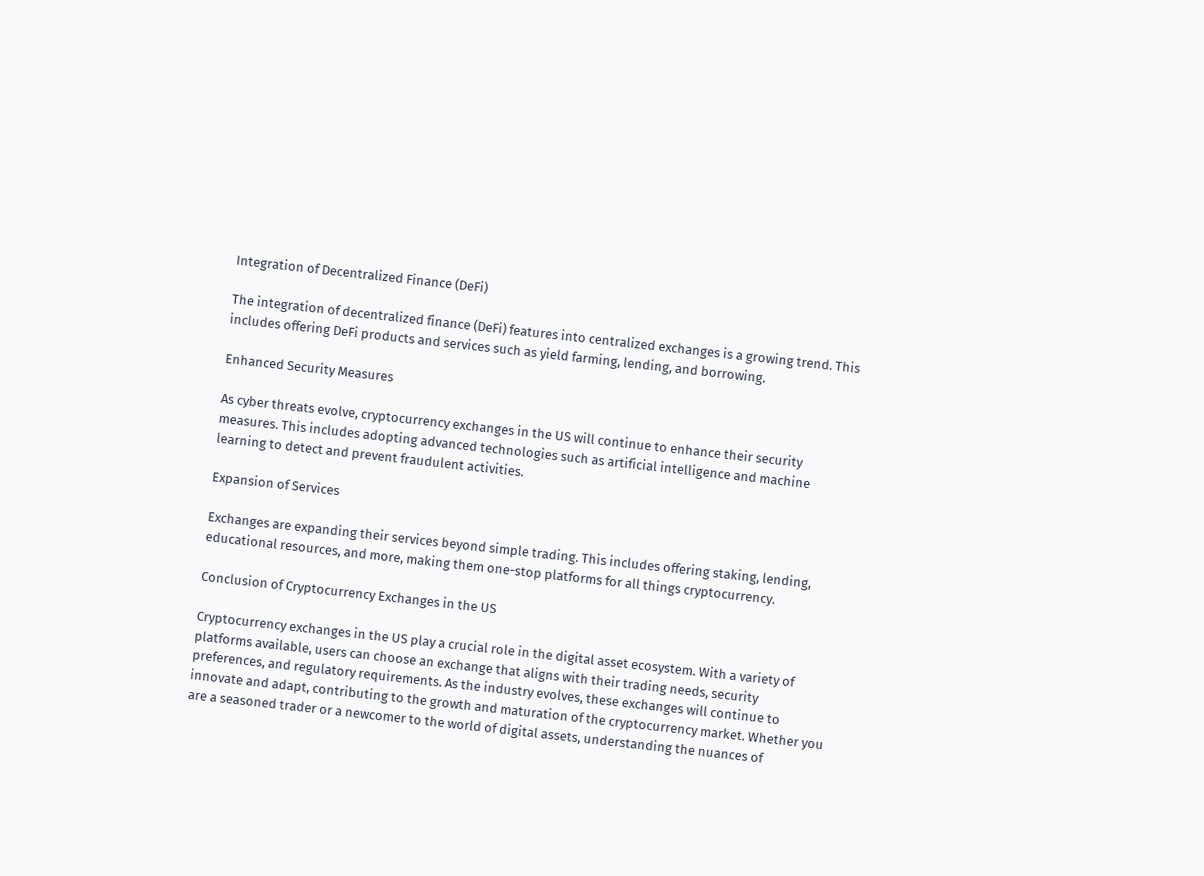Integration of Decentralized Finance (DeFi)

The integration of decentralized finance (DeFi) features into centralized exchanges is a growing trend. This includes offering DeFi products and services such as yield farming, lending, and borrowing.

Enhanced Security Measures

As cyber threats evolve, cryptocurrency exchanges in the US will continue to enhance their security measures. This includes adopting advanced technologies such as artificial intelligence and machine learning to detect and prevent fraudulent activities.

Expansion of Services

Exchanges are expanding their services beyond simple trading. This includes offering staking, lending, educational resources, and more, making them one-stop platforms for all things cryptocurrency.

Conclusion of Cryptocurrency Exchanges in the US

Cryptocurrency exchanges in the US play a crucial role in the digital asset ecosystem. With a variety of platforms available, users can choose an exchange that aligns with their trading needs, security preferences, and regulatory requirements. As the industry evolves, these exchanges will continue to innovate and adapt, contributing to the growth and maturation of the cryptocurrency market. Whether you are a seasoned trader or a newcomer to the world of digital assets, understanding the nuances of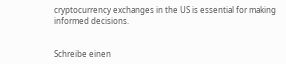cryptocurrency exchanges in the US is essential for making informed decisions.


Schreibe einen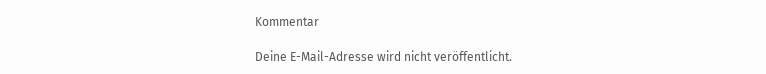Kommentar

Deine E-Mail-Adresse wird nicht veröffentlicht.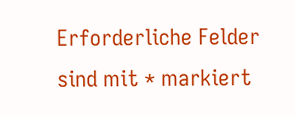Erforderliche Felder sind mit * markiert